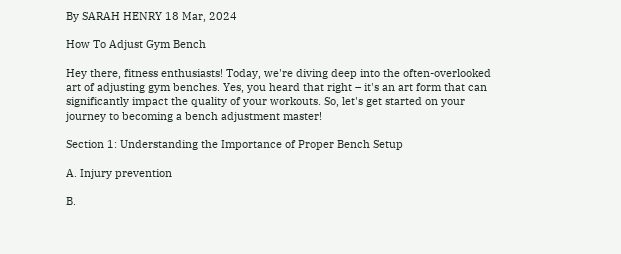By SARAH HENRY 18 Mar, 2024

How To Adjust Gym Bench

Hey there, fitness enthusiasts! Today, we're diving deep into the often-overlooked art of adjusting gym benches. Yes, you heard that right – it's an art form that can significantly impact the quality of your workouts. So, let's get started on your journey to becoming a bench adjustment master!

Section 1: Understanding the Importance of Proper Bench Setup

A. Injury prevention

B.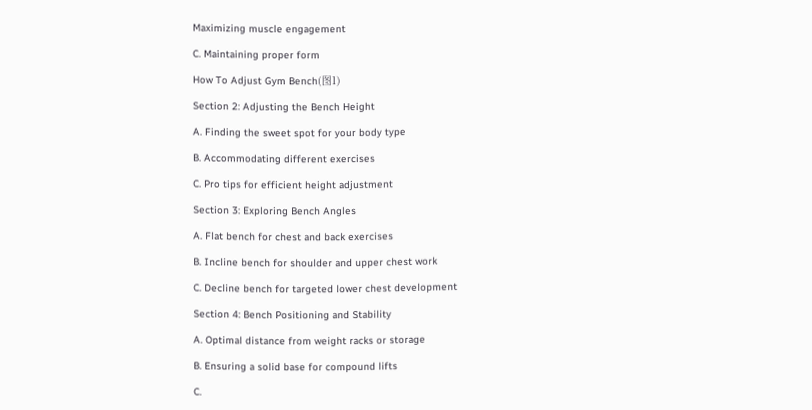Maximizing muscle engagement

C. Maintaining proper form

How To Adjust Gym Bench(图1)

Section 2: Adjusting the Bench Height

A. Finding the sweet spot for your body type

B. Accommodating different exercises

C. Pro tips for efficient height adjustment

Section 3: Exploring Bench Angles

A. Flat bench for chest and back exercises

B. Incline bench for shoulder and upper chest work

C. Decline bench for targeted lower chest development

Section 4: Bench Positioning and Stability

A. Optimal distance from weight racks or storage

B. Ensuring a solid base for compound lifts

C.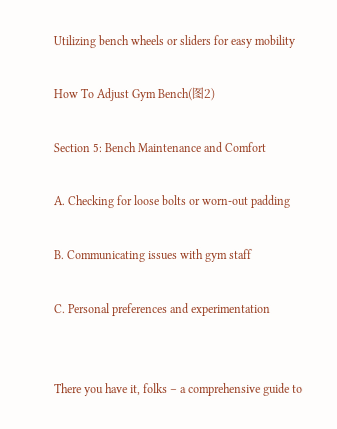Utilizing bench wheels or sliders for easy mobility

How To Adjust Gym Bench(图2)

Section 5: Bench Maintenance and Comfort

A. Checking for loose bolts or worn-out padding

B. Communicating issues with gym staff

C. Personal preferences and experimentation


There you have it, folks – a comprehensive guide to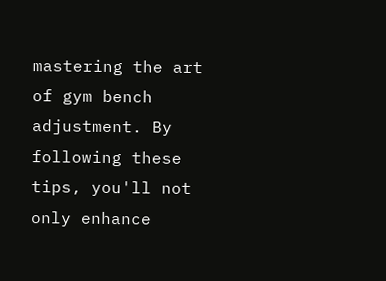mastering the art of gym bench adjustment. By following these tips, you'll not only enhance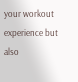your workout experience but also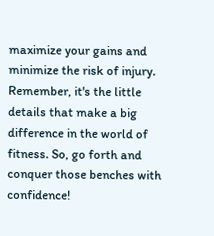maximize your gains and minimize the risk of injury. Remember, it's the little details that make a big difference in the world of fitness. So, go forth and conquer those benches with confidence!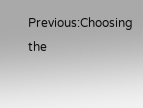Previous:Choosing the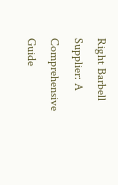Right Barbell Supplier: A Comprehensive Guide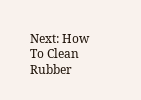Next: How To Clean Rubber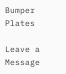Bumper Plates

Leave a Message